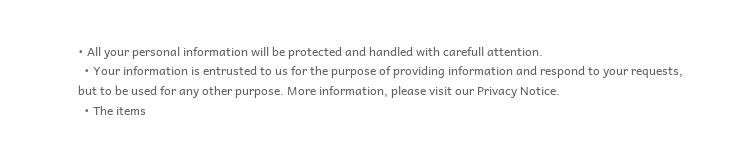• All your personal information will be protected and handled with carefull attention.
  • Your information is entrusted to us for the purpose of providing information and respond to your requests, but to be used for any other purpose. More information, please visit our Privacy Notice.
  • The items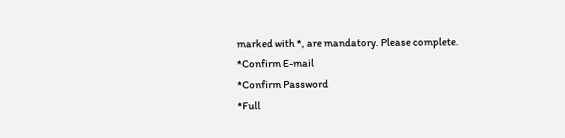marked with *, are mandatory. Please complete.
*Confirm E-mail
*Confirm Password
*Full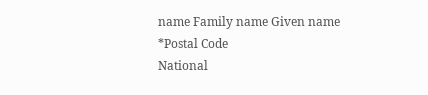name Family name Given name
*Postal Code
National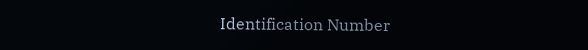Identification Number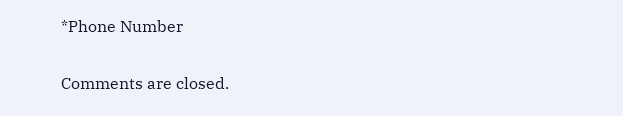*Phone Number

Comments are closed.